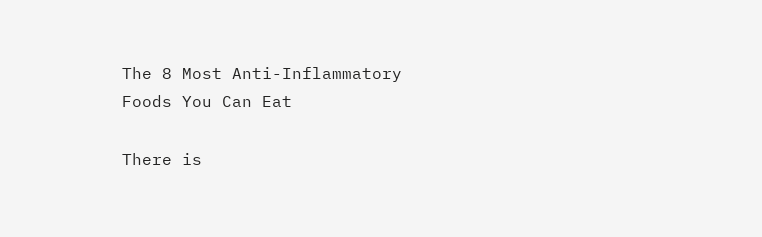The 8 Most Anti-Inflammatory Foods You Can Eat

There is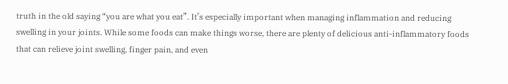truth in the old saying “you are what you eat”. It’s especially important when managing inflammation and reducing swelling in your joints. While some foods can make things worse, there are plenty of delicious anti-inflammatory foods that can relieve joint swelling, finger pain, and even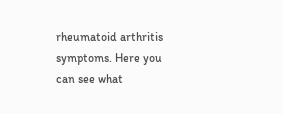rheumatoid arthritis symptoms. Here you can see what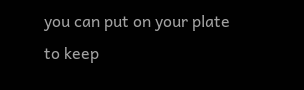you can put on your plate to keep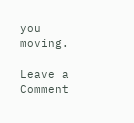you moving.

Leave a Comment